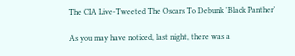The CIA Live-Tweeted The Oscars To Debunk 'Black Panther'

As you may have noticed, last night, there was a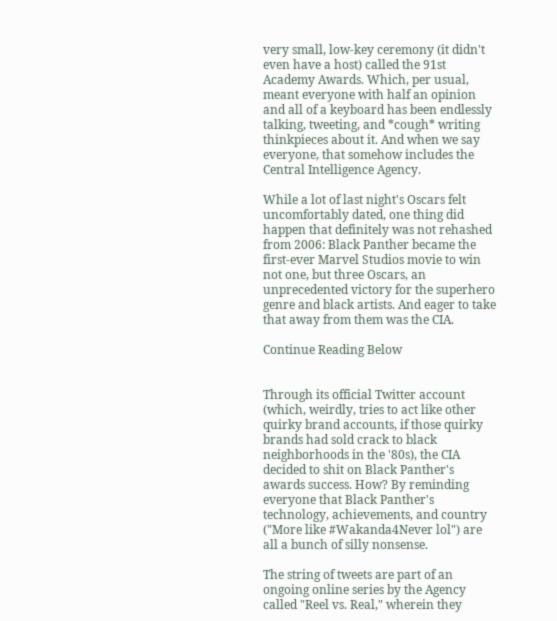very small, low-key ceremony (it didn't even have a host) called the 91st Academy Awards. Which, per usual, meant everyone with half an opinion and all of a keyboard has been endlessly talking, tweeting, and *cough* writing thinkpieces about it. And when we say everyone, that somehow includes the Central Intelligence Agency.

While a lot of last night's Oscars felt uncomfortably dated, one thing did happen that definitely was not rehashed from 2006: Black Panther became the first-ever Marvel Studios movie to win not one, but three Oscars, an unprecedented victory for the superhero genre and black artists. And eager to take that away from them was the CIA.

Continue Reading Below


Through its official Twitter account (which, weirdly, tries to act like other quirky brand accounts, if those quirky brands had sold crack to black neighborhoods in the '80s), the CIA decided to shit on Black Panther's awards success. How? By reminding everyone that Black Panther's technology, achievements, and country ("More like #Wakanda4Never lol") are all a bunch of silly nonsense.

The string of tweets are part of an ongoing online series by the Agency called "Reel vs. Real," wherein they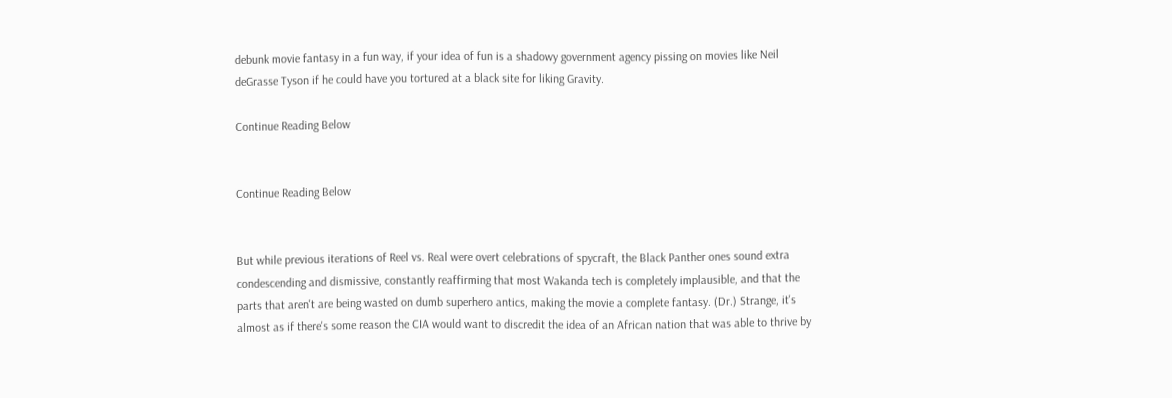debunk movie fantasy in a fun way, if your idea of fun is a shadowy government agency pissing on movies like Neil deGrasse Tyson if he could have you tortured at a black site for liking Gravity.

Continue Reading Below


Continue Reading Below


But while previous iterations of Reel vs. Real were overt celebrations of spycraft, the Black Panther ones sound extra condescending and dismissive, constantly reaffirming that most Wakanda tech is completely implausible, and that the parts that aren't are being wasted on dumb superhero antics, making the movie a complete fantasy. (Dr.) Strange, it's almost as if there's some reason the CIA would want to discredit the idea of an African nation that was able to thrive by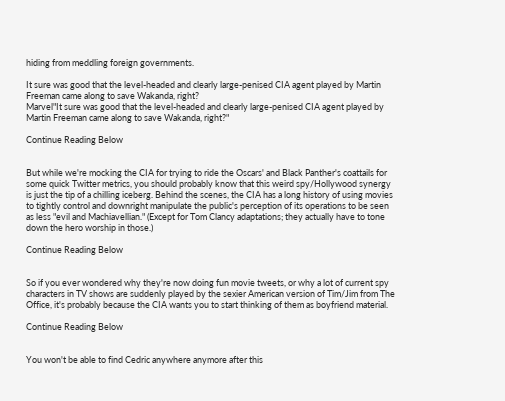hiding from meddling foreign governments.

It sure was good that the level-headed and clearly large-penised CIA agent played by Martin Freeman came along to save Wakanda, right?
Marvel"It sure was good that the level-headed and clearly large-penised CIA agent played by Martin Freeman came along to save Wakanda, right?"

Continue Reading Below


But while we're mocking the CIA for trying to ride the Oscars' and Black Panther's coattails for some quick Twitter metrics, you should probably know that this weird spy/Hollywood synergy is just the tip of a chilling iceberg. Behind the scenes, the CIA has a long history of using movies to tightly control and downright manipulate the public's perception of its operations to be seen as less "evil and Machiavellian." (Except for Tom Clancy adaptations; they actually have to tone down the hero worship in those.)

Continue Reading Below


So if you ever wondered why they're now doing fun movie tweets, or why a lot of current spy characters in TV shows are suddenly played by the sexier American version of Tim/Jim from The Office, it's probably because the CIA wants you to start thinking of them as boyfriend material.

Continue Reading Below


You won't be able to find Cedric anywhere anymore after this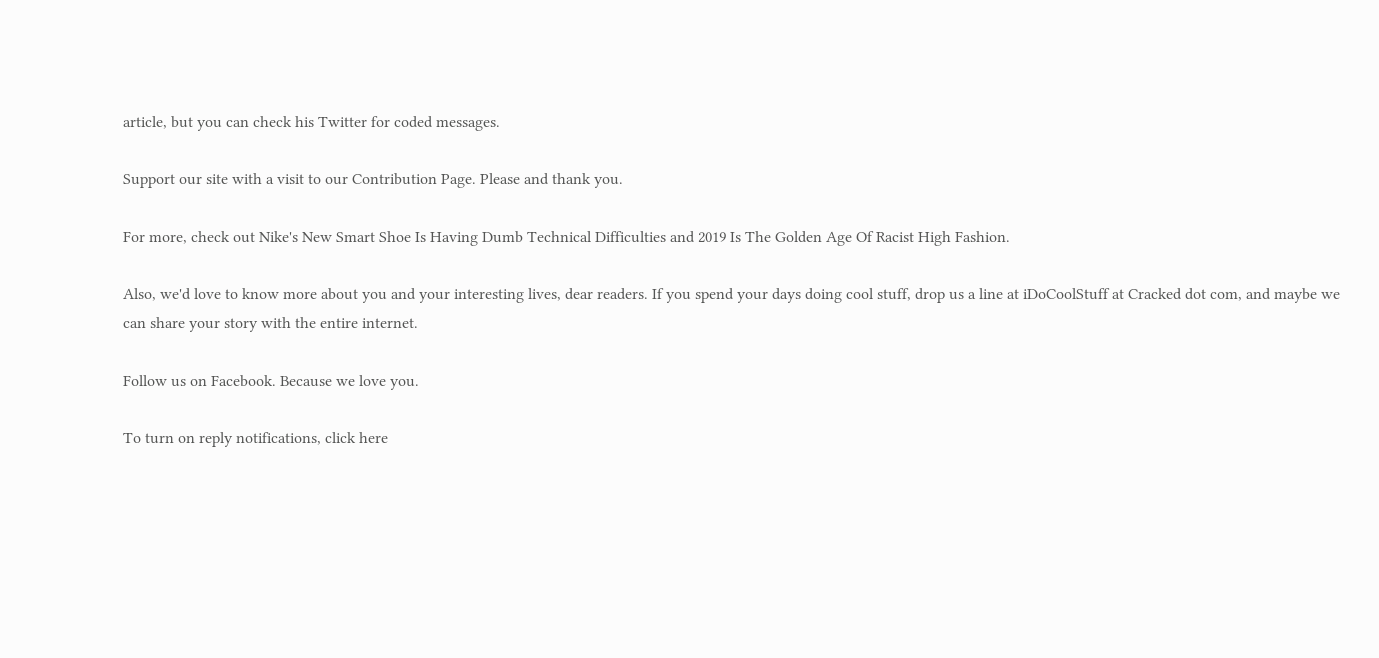article, but you can check his Twitter for coded messages.

Support our site with a visit to our Contribution Page. Please and thank you.

For more, check out Nike's New Smart Shoe Is Having Dumb Technical Difficulties and 2019 Is The Golden Age Of Racist High Fashion.

Also, we'd love to know more about you and your interesting lives, dear readers. If you spend your days doing cool stuff, drop us a line at iDoCoolStuff at Cracked dot com, and maybe we can share your story with the entire internet.

Follow us on Facebook. Because we love you.

To turn on reply notifications, click here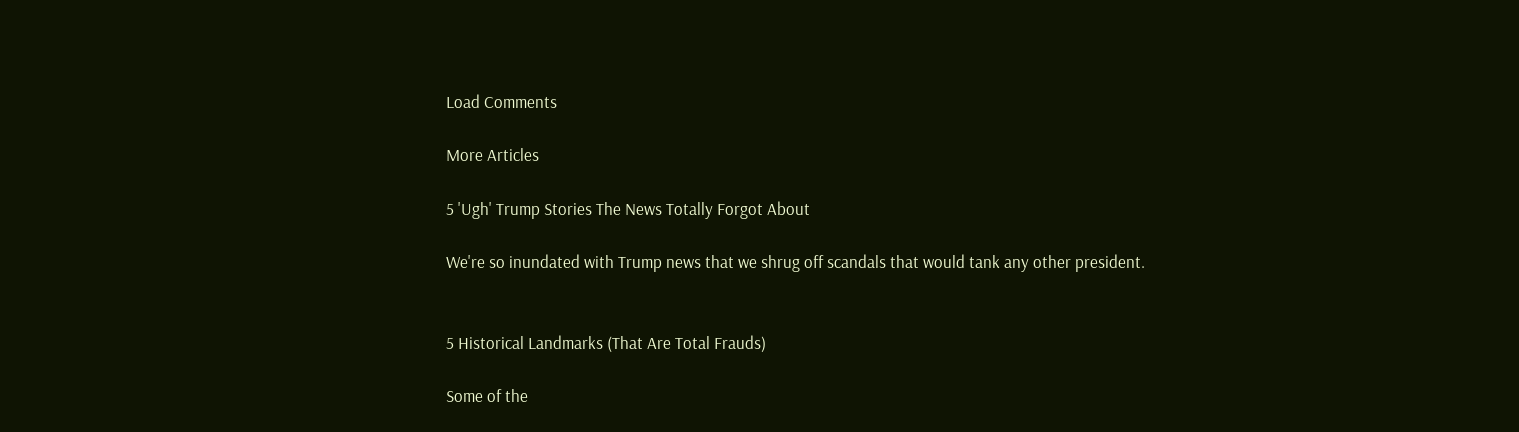Load Comments

More Articles

5 'Ugh' Trump Stories The News Totally Forgot About

We're so inundated with Trump news that we shrug off scandals that would tank any other president.


5 Historical Landmarks (That Are Total Frauds)

Some of the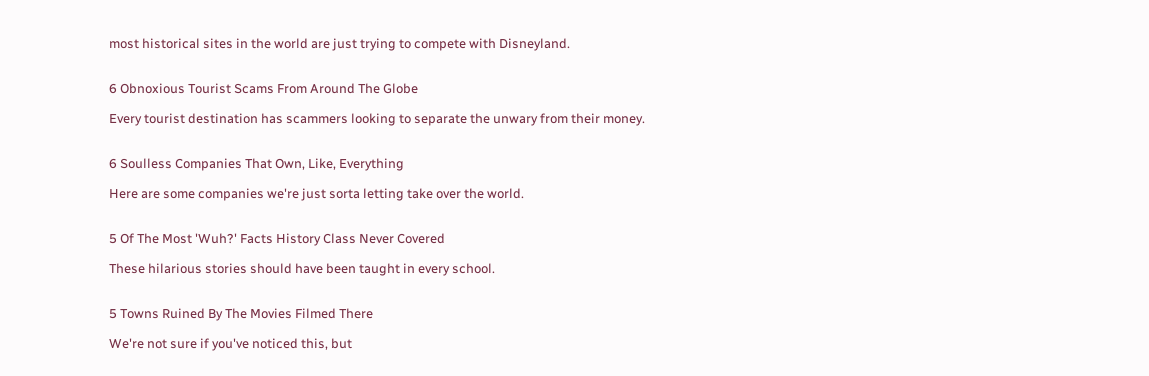most historical sites in the world are just trying to compete with Disneyland.


6 Obnoxious Tourist Scams From Around The Globe

Every tourist destination has scammers looking to separate the unwary from their money.


6 Soulless Companies That Own, Like, Everything

Here are some companies we're just sorta letting take over the world.


5 Of The Most 'Wuh?' Facts History Class Never Covered

These hilarious stories should have been taught in every school.


5 Towns Ruined By The Movies Filmed There

We're not sure if you've noticed this, but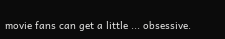movie fans can get a little ... obsessive.